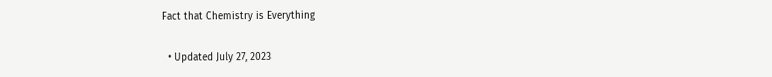Fact that Chemistry is Everything

  • Updated July 27, 2023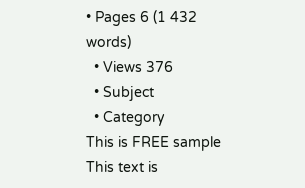• Pages 6 (1 432 words)
  • Views 376
  • Subject
  • Category
This is FREE sample
This text is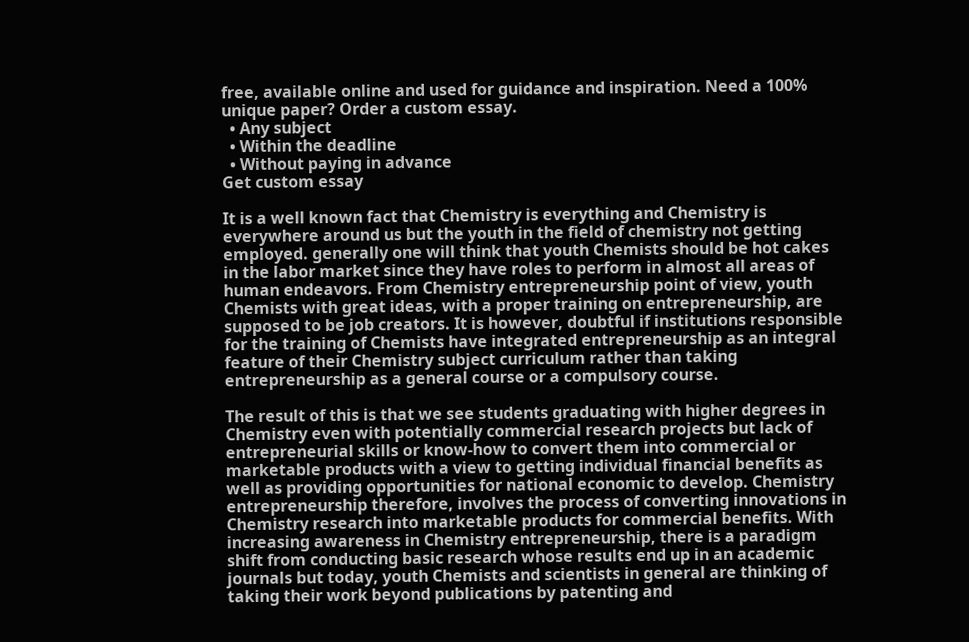free, available online and used for guidance and inspiration. Need a 100% unique paper? Order a custom essay.
  • Any subject
  • Within the deadline
  • Without paying in advance
Get custom essay

It is a well known fact that Chemistry is everything and Chemistry is everywhere around us but the youth in the field of chemistry not getting employed. generally one will think that youth Chemists should be hot cakes in the labor market since they have roles to perform in almost all areas of human endeavors. From Chemistry entrepreneurship point of view, youth Chemists with great ideas, with a proper training on entrepreneurship, are supposed to be job creators. It is however, doubtful if institutions responsible for the training of Chemists have integrated entrepreneurship as an integral feature of their Chemistry subject curriculum rather than taking entrepreneurship as a general course or a compulsory course.

The result of this is that we see students graduating with higher degrees in Chemistry even with potentially commercial research projects but lack of entrepreneurial skills or know-how to convert them into commercial or marketable products with a view to getting individual financial benefits as well as providing opportunities for national economic to develop. Chemistry entrepreneurship therefore, involves the process of converting innovations in Chemistry research into marketable products for commercial benefits. With increasing awareness in Chemistry entrepreneurship, there is a paradigm shift from conducting basic research whose results end up in an academic journals but today, youth Chemists and scientists in general are thinking of taking their work beyond publications by patenting and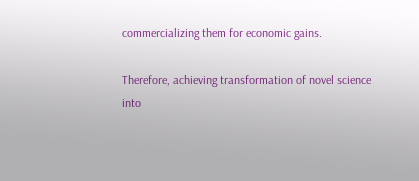commercializing them for economic gains.

Therefore, achieving transformation of novel science into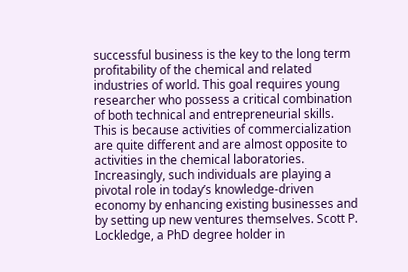successful business is the key to the long term profitability of the chemical and related industries of world. This goal requires young researcher who possess a critical combination of both technical and entrepreneurial skills. This is because activities of commercialization are quite different and are almost opposite to activities in the chemical laboratories. Increasingly, such individuals are playing a pivotal role in today’s knowledge-driven economy by enhancing existing businesses and by setting up new ventures themselves. Scott P. Lockledge, a PhD degree holder in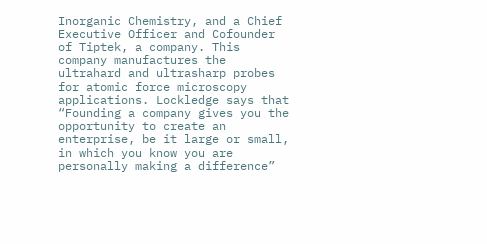Inorganic Chemistry, and a Chief Executive Officer and Cofounder of Tiptek, a company. This company manufactures the ultrahard and ultrasharp probes for atomic force microscopy applications. Lockledge says that “Founding a company gives you the opportunity to create an enterprise, be it large or small, in which you know you are personally making a difference”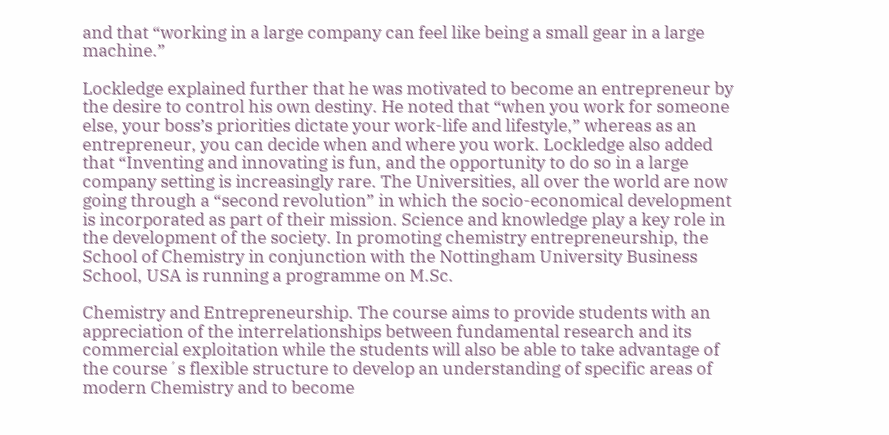and that “working in a large company can feel like being a small gear in a large machine.”

Lockledge explained further that he was motivated to become an entrepreneur by the desire to control his own destiny. He noted that “when you work for someone else, your boss’s priorities dictate your work-life and lifestyle,” whereas as an entrepreneur, you can decide when and where you work. Lockledge also added that “Inventing and innovating is fun, and the opportunity to do so in a large company setting is increasingly rare. The Universities, all over the world are now going through a “second revolution” in which the socio-economical development is incorporated as part of their mission. Science and knowledge play a key role in the development of the society. In promoting chemistry entrepreneurship, the School of Chemistry in conjunction with the Nottingham University Business School, USA is running a programme on M.Sc.

Chemistry and Entrepreneurship. The course aims to provide students with an appreciation of the interrelationships between fundamental research and its commercial exploitation while the students will also be able to take advantage of the course´s flexible structure to develop an understanding of specific areas of modern Chemistry and to become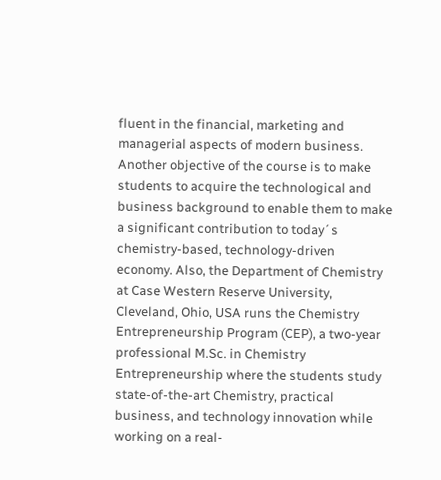fluent in the financial, marketing and managerial aspects of modern business. Another objective of the course is to make students to acquire the technological and business background to enable them to make a significant contribution to today´s chemistry-based, technology-driven economy. Also, the Department of Chemistry at Case Western Reserve University, Cleveland, Ohio, USA runs the Chemistry Entrepreneurship Program (CEP), a two-year professional M.Sc. in Chemistry Entrepreneurship where the students study state-of-the-art Chemistry, practical business, and technology innovation while working on a real-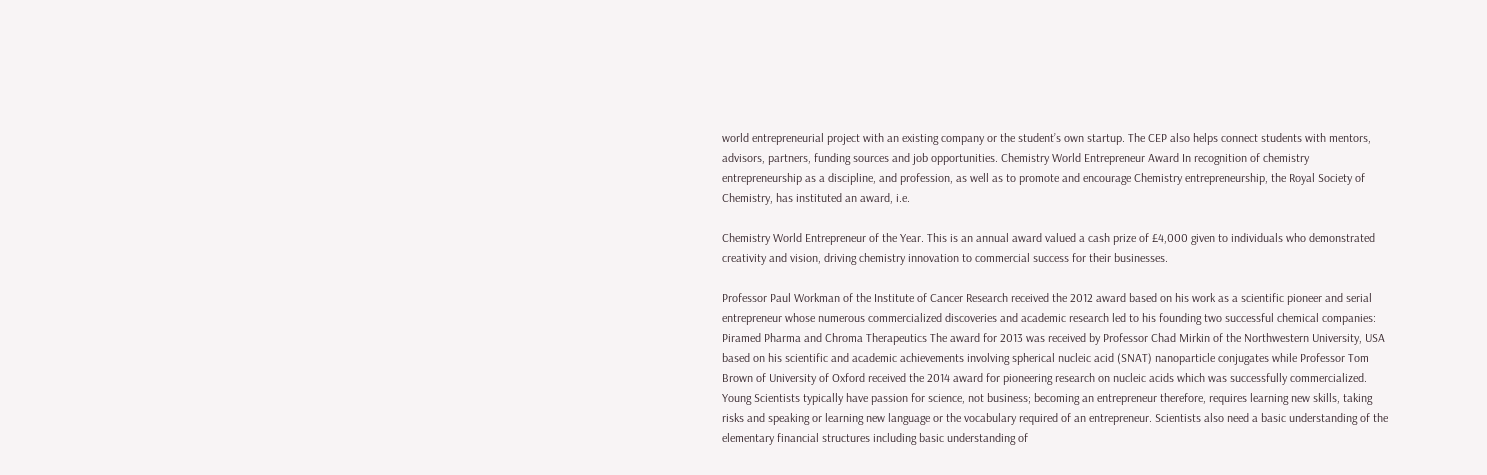world entrepreneurial project with an existing company or the student’s own startup. The CEP also helps connect students with mentors, advisors, partners, funding sources and job opportunities. Chemistry World Entrepreneur Award In recognition of chemistry entrepreneurship as a discipline, and profession, as well as to promote and encourage Chemistry entrepreneurship, the Royal Society of Chemistry, has instituted an award, i.e.

Chemistry World Entrepreneur of the Year. This is an annual award valued a cash prize of £4,000 given to individuals who demonstrated creativity and vision, driving chemistry innovation to commercial success for their businesses.

Professor Paul Workman of the Institute of Cancer Research received the 2012 award based on his work as a scientific pioneer and serial entrepreneur whose numerous commercialized discoveries and academic research led to his founding two successful chemical companies: Piramed Pharma and Chroma Therapeutics The award for 2013 was received by Professor Chad Mirkin of the Northwestern University, USA based on his scientific and academic achievements involving spherical nucleic acid (SNAT) nanoparticle conjugates while Professor Tom Brown of University of Oxford received the 2014 award for pioneering research on nucleic acids which was successfully commercialized. Young Scientists typically have passion for science, not business; becoming an entrepreneur therefore, requires learning new skills, taking risks and speaking or learning new language or the vocabulary required of an entrepreneur. Scientists also need a basic understanding of the elementary financial structures including basic understanding of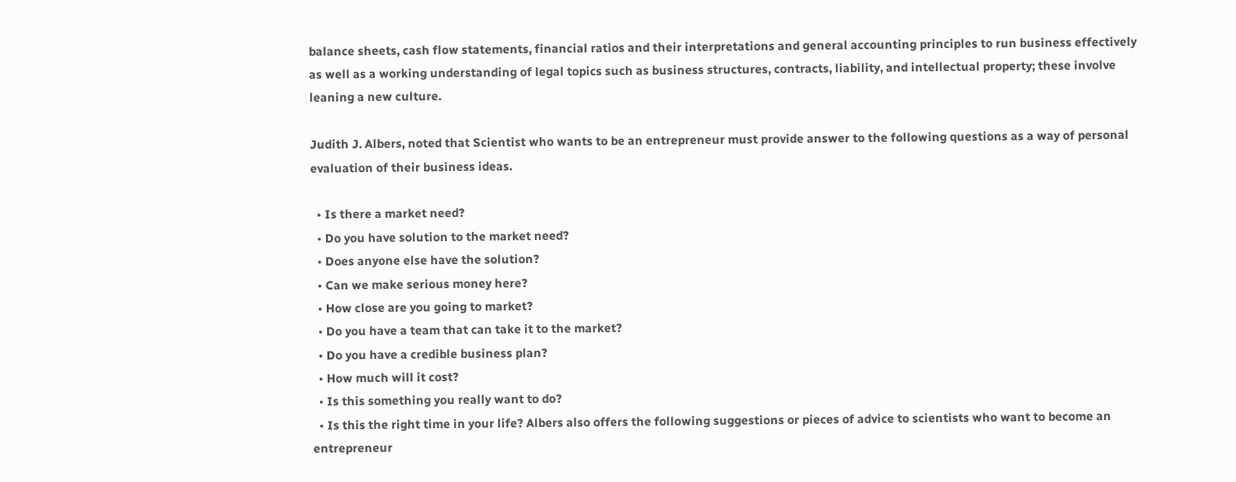balance sheets, cash flow statements, financial ratios and their interpretations and general accounting principles to run business effectively as well as a working understanding of legal topics such as business structures, contracts, liability, and intellectual property; these involve leaning a new culture.

Judith J. Albers, noted that Scientist who wants to be an entrepreneur must provide answer to the following questions as a way of personal evaluation of their business ideas.

  • Is there a market need?
  • Do you have solution to the market need?
  • Does anyone else have the solution?
  • Can we make serious money here?
  • How close are you going to market?
  • Do you have a team that can take it to the market?
  • Do you have a credible business plan?
  • How much will it cost?
  • Is this something you really want to do?
  • Is this the right time in your life? Albers also offers the following suggestions or pieces of advice to scientists who want to become an entrepreneur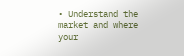• Understand the market and where your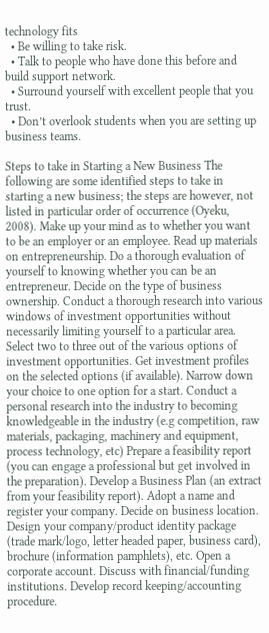technology fits
  • Be willing to take risk.
  • Talk to people who have done this before and build support network.
  • Surround yourself with excellent people that you trust.
  • Don’t overlook students when you are setting up business teams.

Steps to take in Starting a New Business The following are some identified steps to take in starting a new business; the steps are however, not listed in particular order of occurrence (Oyeku, 2008). Make up your mind as to whether you want to be an employer or an employee. Read up materials on entrepreneurship. Do a thorough evaluation of yourself to knowing whether you can be an entrepreneur. Decide on the type of business ownership. Conduct a thorough research into various windows of investment opportunities without necessarily limiting yourself to a particular area. Select two to three out of the various options of investment opportunities. Get investment profiles on the selected options (if available). Narrow down your choice to one option for a start. Conduct a personal research into the industry to becoming knowledgeable in the industry (e.g competition, raw materials, packaging, machinery and equipment, process technology, etc) Prepare a feasibility report (you can engage a professional but get involved in the preparation). Develop a Business Plan (an extract from your feasibility report). Adopt a name and register your company. Decide on business location. Design your company/product identity package (trade mark/logo, letter headed paper, business card), brochure (information pamphlets), etc. Open a corporate account. Discuss with financial/funding institutions. Develop record keeping/accounting procedure.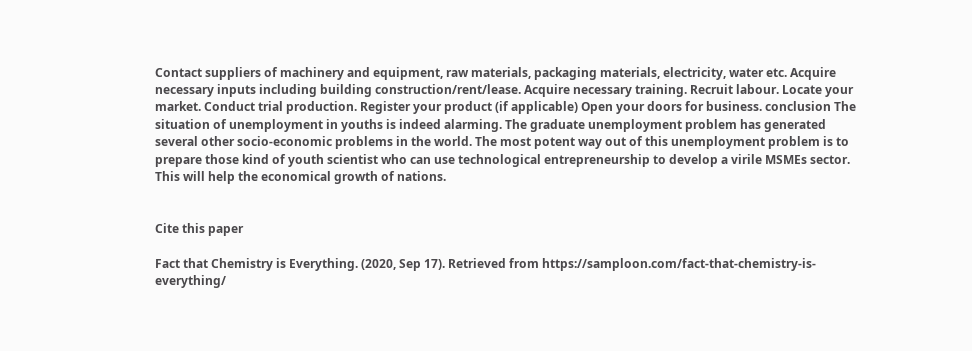Contact suppliers of machinery and equipment, raw materials, packaging materials, electricity, water etc. Acquire necessary inputs including building construction/rent/lease. Acquire necessary training. Recruit labour. Locate your market. Conduct trial production. Register your product (if applicable) Open your doors for business. conclusion The situation of unemployment in youths is indeed alarming. The graduate unemployment problem has generated several other socio-economic problems in the world. The most potent way out of this unemployment problem is to prepare those kind of youth scientist who can use technological entrepreneurship to develop a virile MSMEs sector. This will help the economical growth of nations.


Cite this paper

Fact that Chemistry is Everything. (2020, Sep 17). Retrieved from https://samploon.com/fact-that-chemistry-is-everything/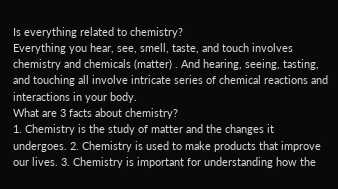Is everything related to chemistry?
Everything you hear, see, smell, taste, and touch involves chemistry and chemicals (matter) . And hearing, seeing, tasting, and touching all involve intricate series of chemical reactions and interactions in your body.
What are 3 facts about chemistry?
1. Chemistry is the study of matter and the changes it undergoes. 2. Chemistry is used to make products that improve our lives. 3. Chemistry is important for understanding how the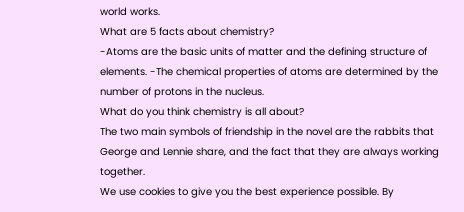world works.
What are 5 facts about chemistry?
-Atoms are the basic units of matter and the defining structure of elements. -The chemical properties of atoms are determined by the number of protons in the nucleus.
What do you think chemistry is all about?
The two main symbols of friendship in the novel are the rabbits that George and Lennie share, and the fact that they are always working together.
We use cookies to give you the best experience possible. By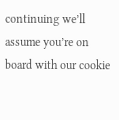continuing we’ll assume you’re on board with our cookie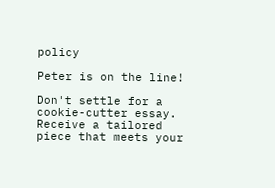policy

Peter is on the line!

Don't settle for a cookie-cutter essay. Receive a tailored piece that meets your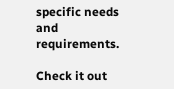specific needs and requirements.

Check it out